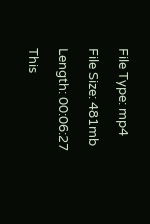File Type: mp4

File Size: 481mb

Length: 00:06:27

This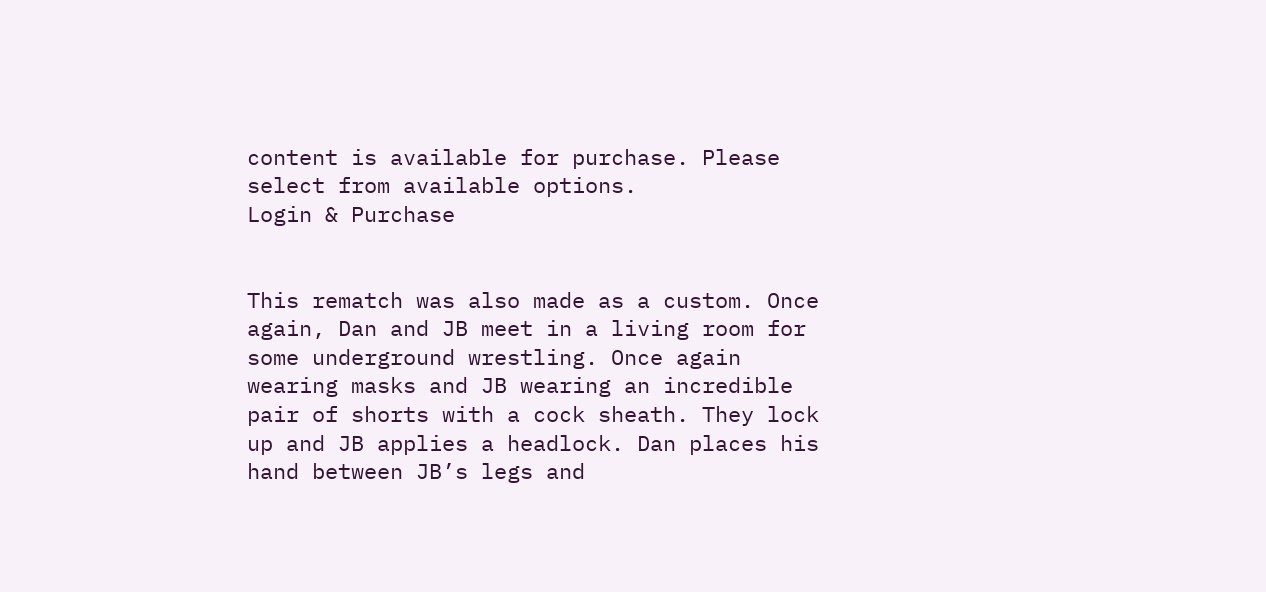content is available for purchase. Please select from available options.
Login & Purchase


This rematch was also made as a custom. Once again, Dan and JB meet in a living room for some underground wrestling. Once again wearing masks and JB wearing an incredible pair of shorts with a cock sheath. They lock up and JB applies a headlock. Dan places his hand between JB’s legs and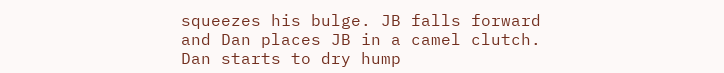squeezes his bulge. JB falls forward and Dan places JB in a camel clutch. Dan starts to dry hump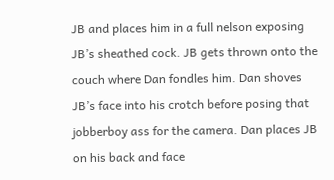JB and places him in a full nelson exposing JB’s sheathed cock. JB gets thrown onto the couch where Dan fondles him. Dan shoves JB’s face into his crotch before posing that jobberboy ass for the camera. Dan places JB on his back and face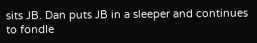sits JB. Dan puts JB in a sleeper and continues to fondle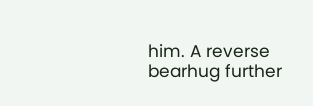him. A reverse bearhug further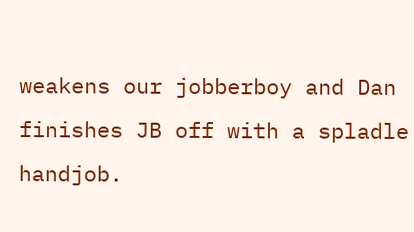weakens our jobberboy and Dan finishes JB off with a spladle handjob.